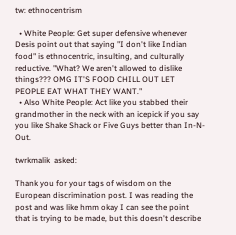tw: ethnocentrism

  • White People: Get super defensive whenever Desis point out that saying "I don't like Indian food" is ethnocentric, insulting, and culturally reductive. "What? We aren't allowed to dislike things??? OMG IT'S FOOD CHILL OUT LET PEOPLE EAT WHAT THEY WANT."
  • Also White People: Act like you stabbed their grandmother in the neck with an icepick if you say you like Shake Shack or Five Guys better than In-N-Out.

twrkmalik  asked:

Thank you for your tags of wisdom on the European discrimination post. I was reading the post and was like hmm okay I can see the point that is trying to be made, but this doesn't describe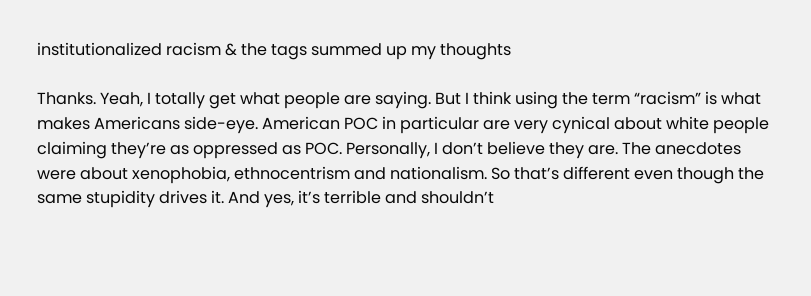institutionalized racism & the tags summed up my thoughts

Thanks. Yeah, I totally get what people are saying. But I think using the term “racism” is what makes Americans side-eye. American POC in particular are very cynical about white people claiming they’re as oppressed as POC. Personally, I don’t believe they are. The anecdotes were about xenophobia, ethnocentrism and nationalism. So that’s different even though the same stupidity drives it. And yes, it’s terrible and shouldn’t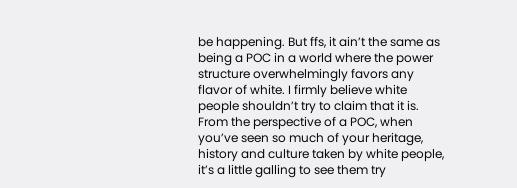be happening. But ffs, it ain’t the same as being a POC in a world where the power structure overwhelmingly favors any flavor of white. I firmly believe white people shouldn’t try to claim that it is. From the perspective of a POC, when you’ve seen so much of your heritage, history and culture taken by white people, it’s a little galling to see them try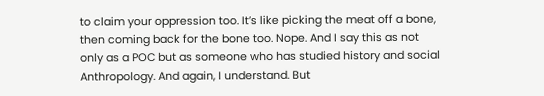to claim your oppression too. It’s like picking the meat off a bone, then coming back for the bone too. Nope. And I say this as not only as a POC but as someone who has studied history and social Anthropology. And again, I understand. But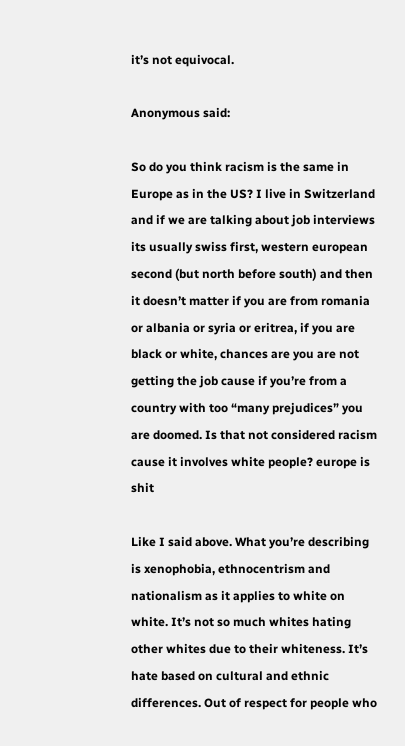it’s not equivocal.

Anonymous said:

So do you think racism is the same in Europe as in the US? I live in Switzerland and if we are talking about job interviews its usually swiss first, western european second (but north before south) and then it doesn’t matter if you are from romania or albania or syria or eritrea, if you are black or white, chances are you are not getting the job cause if you’re from a country with too “many prejudices” you are doomed. Is that not considered racism cause it involves white people? europe is shit

Like I said above. What you’re describing is xenophobia, ethnocentrism and nationalism as it applies to white on white. It’s not so much whites hating other whites due to their whiteness. It’s hate based on cultural and ethnic differences. Out of respect for people who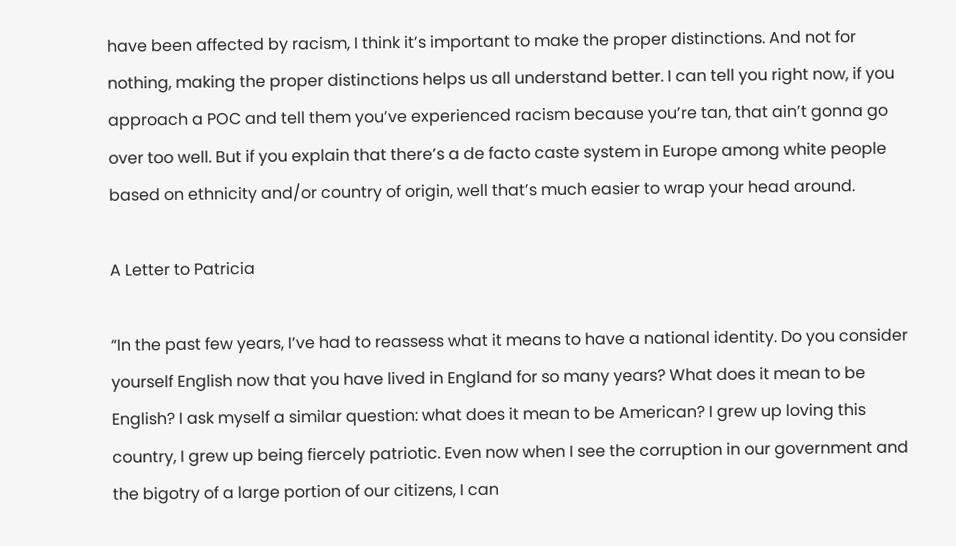have been affected by racism, I think it’s important to make the proper distinctions. And not for nothing, making the proper distinctions helps us all understand better. I can tell you right now, if you approach a POC and tell them you’ve experienced racism because you’re tan, that ain’t gonna go over too well. But if you explain that there’s a de facto caste system in Europe among white people based on ethnicity and/or country of origin, well that’s much easier to wrap your head around.

A Letter to Patricia

“In the past few years, I’ve had to reassess what it means to have a national identity. Do you consider yourself English now that you have lived in England for so many years? What does it mean to be English? I ask myself a similar question: what does it mean to be American? I grew up loving this country, I grew up being fiercely patriotic. Even now when I see the corruption in our government and the bigotry of a large portion of our citizens, I can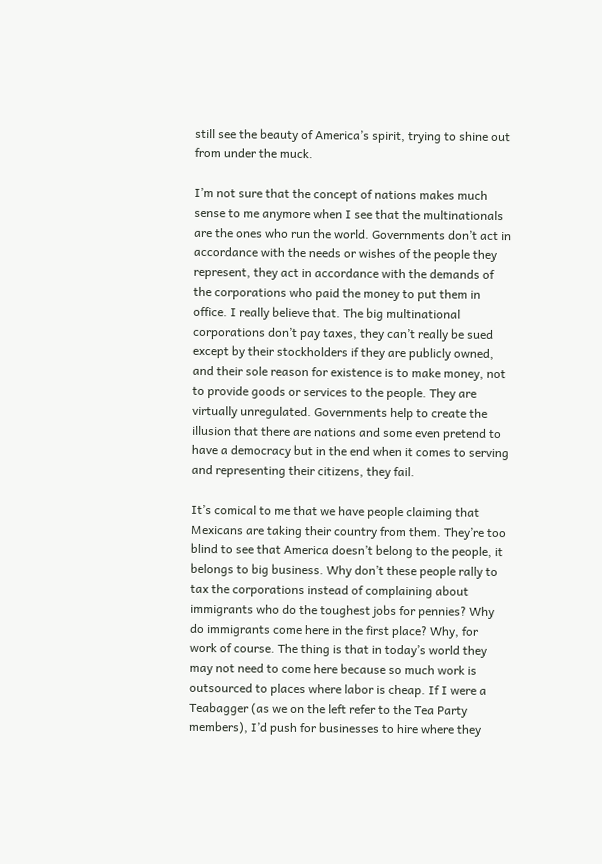still see the beauty of America’s spirit, trying to shine out from under the muck.

I’m not sure that the concept of nations makes much sense to me anymore when I see that the multinationals are the ones who run the world. Governments don’t act in accordance with the needs or wishes of the people they represent, they act in accordance with the demands of the corporations who paid the money to put them in office. I really believe that. The big multinational corporations don’t pay taxes, they can’t really be sued except by their stockholders if they are publicly owned, and their sole reason for existence is to make money, not to provide goods or services to the people. They are virtually unregulated. Governments help to create the illusion that there are nations and some even pretend to have a democracy but in the end when it comes to serving and representing their citizens, they fail.

It’s comical to me that we have people claiming that Mexicans are taking their country from them. They’re too blind to see that America doesn’t belong to the people, it belongs to big business. Why don’t these people rally to tax the corporations instead of complaining about immigrants who do the toughest jobs for pennies? Why do immigrants come here in the first place? Why, for work of course. The thing is that in today’s world they may not need to come here because so much work is outsourced to places where labor is cheap. If I were a Teabagger (as we on the left refer to the Tea Party members), I’d push for businesses to hire where they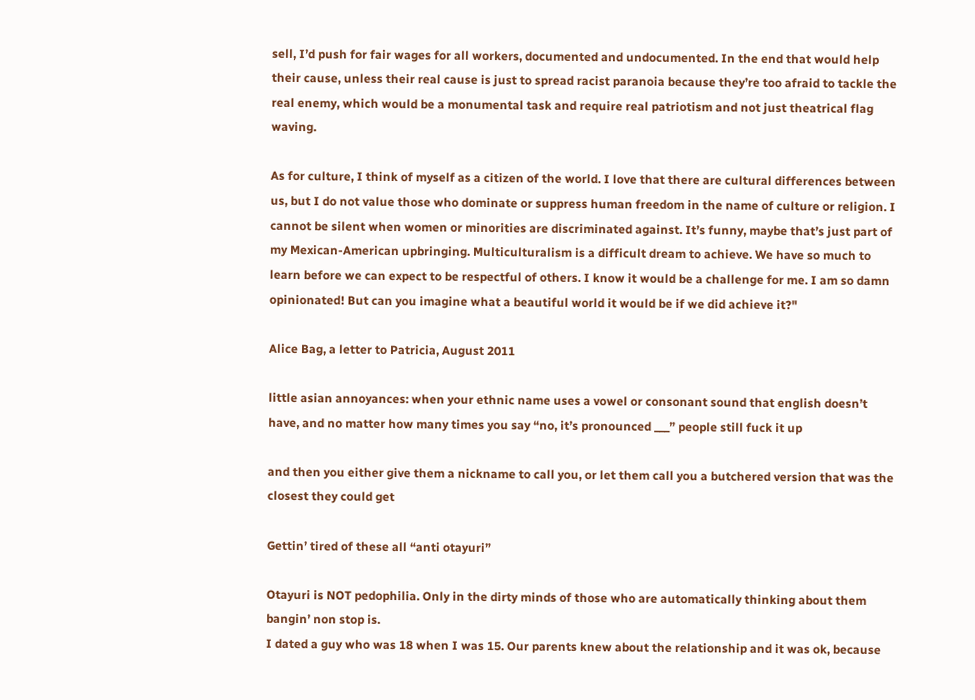sell, I’d push for fair wages for all workers, documented and undocumented. In the end that would help their cause, unless their real cause is just to spread racist paranoia because they’re too afraid to tackle the real enemy, which would be a monumental task and require real patriotism and not just theatrical flag waving.

As for culture, I think of myself as a citizen of the world. I love that there are cultural differences between us, but I do not value those who dominate or suppress human freedom in the name of culture or religion. I cannot be silent when women or minorities are discriminated against. It’s funny, maybe that’s just part of my Mexican-American upbringing. Multiculturalism is a difficult dream to achieve. We have so much to learn before we can expect to be respectful of others. I know it would be a challenge for me. I am so damn opinionated! But can you imagine what a beautiful world it would be if we did achieve it?"

Alice Bag, a letter to Patricia, August 2011

little asian annoyances: when your ethnic name uses a vowel or consonant sound that english doesn’t have, and no matter how many times you say “no, it’s pronounced ___” people still fuck it up

and then you either give them a nickname to call you, or let them call you a butchered version that was the closest they could get

Gettin’ tired of these all “anti otayuri”

Otayuri is NOT pedophilia. Only in the dirty minds of those who are automatically thinking about them bangin’ non stop is.
I dated a guy who was 18 when I was 15. Our parents knew about the relationship and it was ok, because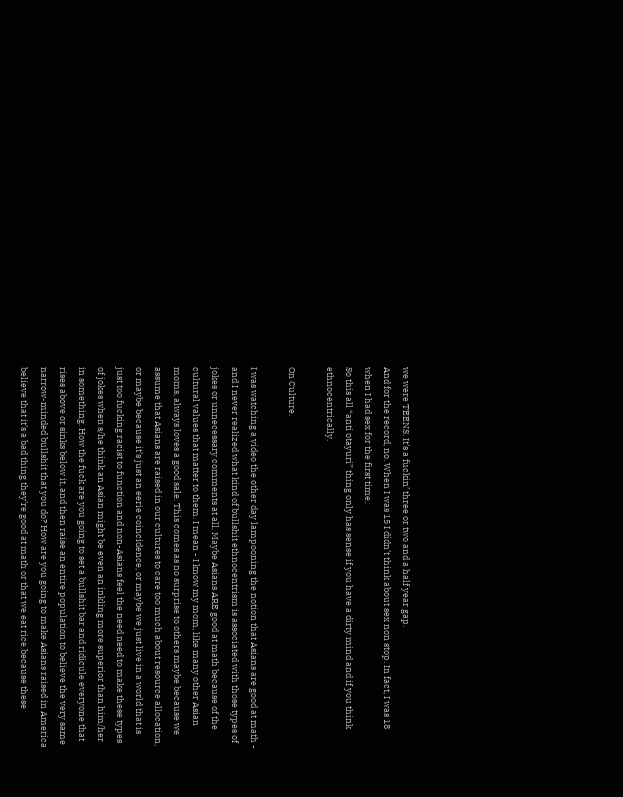we were TEENS. It’s a fuckin’ three or two and a half year gap.
And for the record, no. When I was 15 I didn’t think about sex non stop. In fact, I was 18  when I had sex for the first time.
So this all “anti otayuri” thing only has sense if you have a dirty mind and if you think ethnocentrically.

On Culture.

I was watching a video the other day lampooning the notion that Asians are good at math - and I never realized what kind of bullshit ethnocentrism is associated with those types of jokes or unnecessary comments at all. Maybe Asians ARE good at math because of the cultural values that matter to them. I mean - I know my mom, like many other Asian moms, always loves a good sale. This comes as no surprise to others maybe because we assume that Asians are raised in our cultures to care too much about resource allocation, or maybe because it’s just an eerie coincidence, or maybe we just live in a world that is just too fucking racist to function and non-Asians feel the need need to make these types of jokes when s/he think an Asian might be even an inkling more superior than him/her in something. How the fuck are you going to set a bullshit bar and ridicule everyone that rises above or sinks below it, and then raise an entire population to believe the very same narrow-minded bullshit that you do? How are you going to make Asians raised in America believe that it’s a bad thing they’re good at math or that we eat rice because these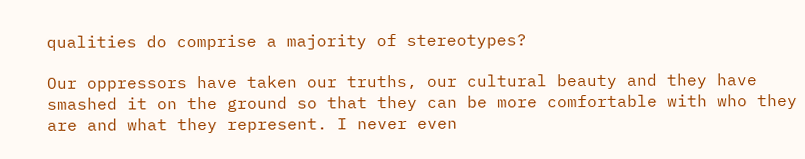qualities do comprise a majority of stereotypes?

Our oppressors have taken our truths, our cultural beauty and they have smashed it on the ground so that they can be more comfortable with who they are and what they represent. I never even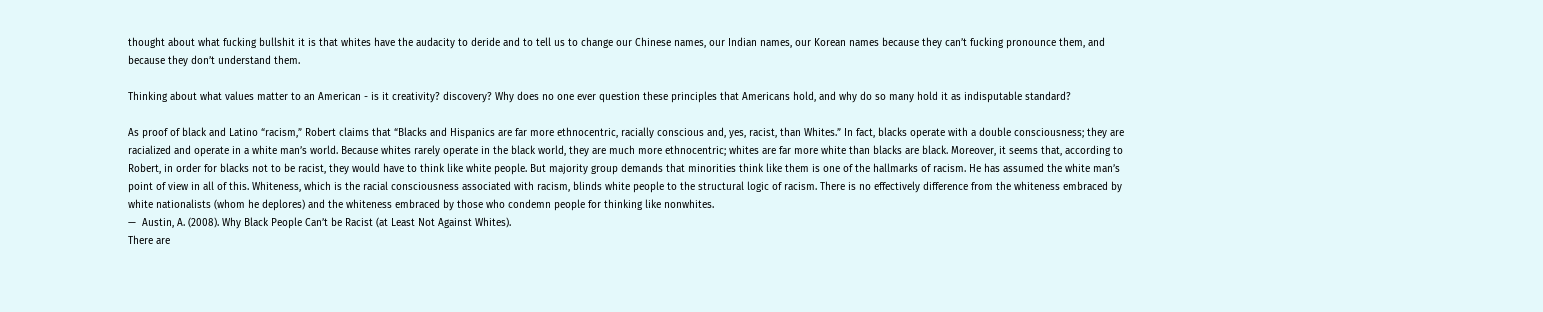thought about what fucking bullshit it is that whites have the audacity to deride and to tell us to change our Chinese names, our Indian names, our Korean names because they can’t fucking pronounce them, and because they don’t understand them.

Thinking about what values matter to an American - is it creativity? discovery? Why does no one ever question these principles that Americans hold, and why do so many hold it as indisputable standard?

As proof of black and Latino “racism,” Robert claims that “Blacks and Hispanics are far more ethnocentric, racially conscious and, yes, racist, than Whites.” In fact, blacks operate with a double consciousness; they are racialized and operate in a white man’s world. Because whites rarely operate in the black world, they are much more ethnocentric; whites are far more white than blacks are black. Moreover, it seems that, according to Robert, in order for blacks not to be racist, they would have to think like white people. But majority group demands that minorities think like them is one of the hallmarks of racism. He has assumed the white man’s point of view in all of this. Whiteness, which is the racial consciousness associated with racism, blinds white people to the structural logic of racism. There is no effectively difference from the whiteness embraced by white nationalists (whom he deplores) and the whiteness embraced by those who condemn people for thinking like nonwhites.
—  Austin, A. (2008). Why Black People Can’t be Racist (at Least Not Against Whites).
There are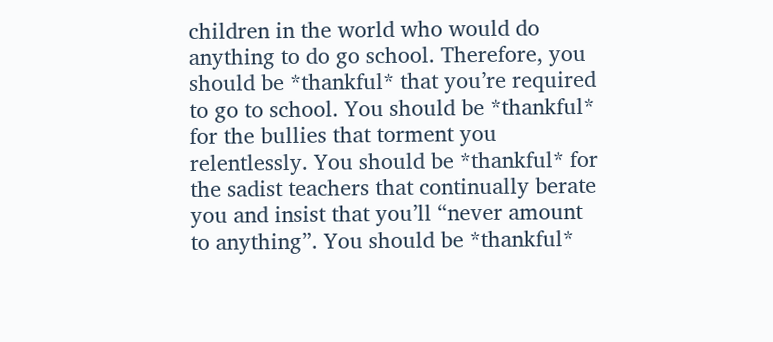children in the world who would do anything to do go school. Therefore, you should be *thankful* that you’re required to go to school. You should be *thankful* for the bullies that torment you relentlessly. You should be *thankful* for the sadist teachers that continually berate you and insist that you’ll “never amount to anything”. You should be *thankful*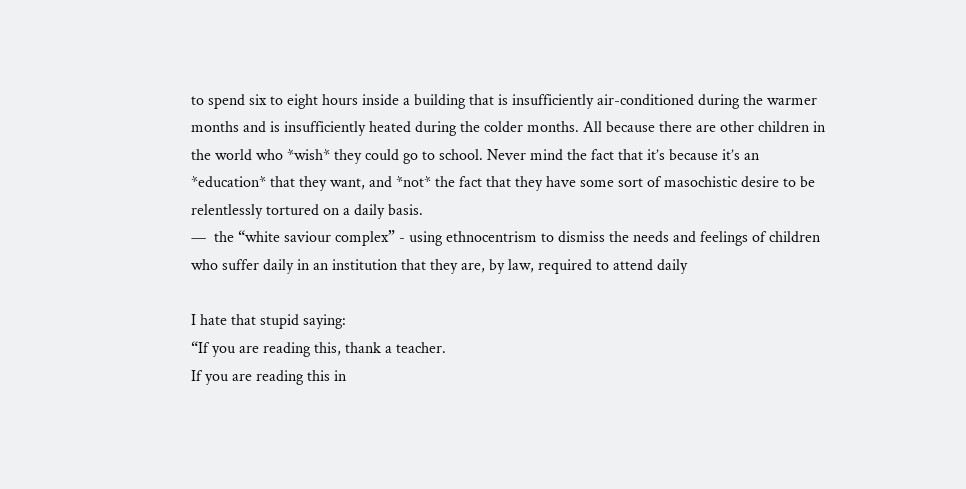to spend six to eight hours inside a building that is insufficiently air-conditioned during the warmer months and is insufficiently heated during the colder months. All because there are other children in the world who *wish* they could go to school. Never mind the fact that it’s because it’s an *education* that they want, and *not* the fact that they have some sort of masochistic desire to be relentlessly tortured on a daily basis.
—  the “white saviour complex” - using ethnocentrism to dismiss the needs and feelings of children who suffer daily in an institution that they are, by law, required to attend daily

I hate that stupid saying:
“If you are reading this, thank a teacher.
If you are reading this in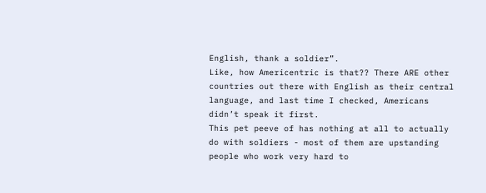English, thank a soldier”.
Like, how Americentric is that?? There ARE other countries out there with English as their central language, and last time I checked, Americans didn’t speak it first.
This pet peeve of has nothing at all to actually do with soldiers - most of them are upstanding people who work very hard to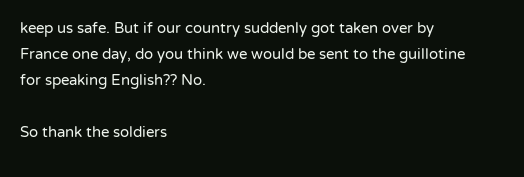keep us safe. But if our country suddenly got taken over by France one day, do you think we would be sent to the guillotine for speaking English?? No.

So thank the soldiers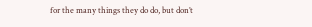for the many things they do do, but don’t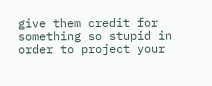give them credit for something so stupid in order to project your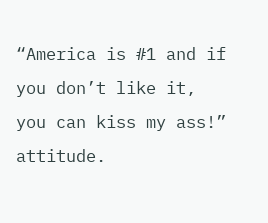“America is #1 and if you don’t like it, you can kiss my ass!” attitude.